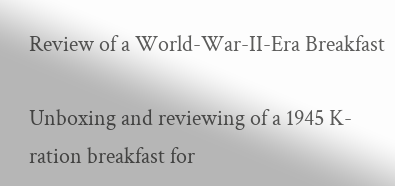Review of a World-War-II-Era Breakfast

Unboxing and reviewing of a 1945 K-ration breakfast for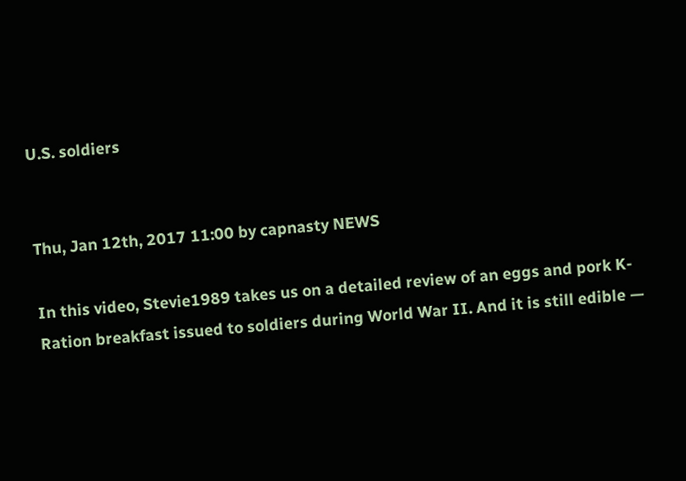U.S. soldiers


Thu, Jan 12th, 2017 11:00 by capnasty NEWS

In this video, Stevie1989 takes us on a detailed review of an eggs and pork K-Ration breakfast issued to soldiers during World War II. And it is still edible —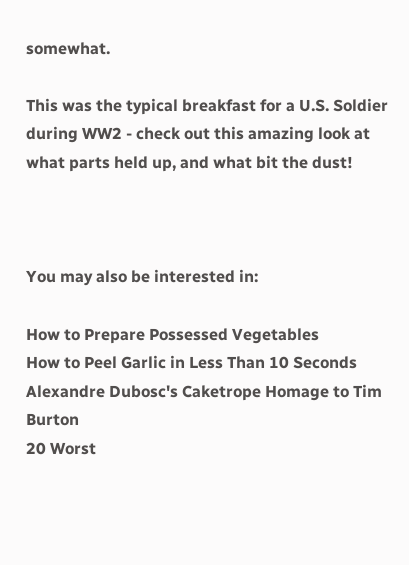somewhat.

This was the typical breakfast for a U.S. Soldier during WW2 - check out this amazing look at what parts held up, and what bit the dust!



You may also be interested in:

How to Prepare Possessed Vegetables
How to Peel Garlic in Less Than 10 Seconds
Alexandre Dubosc's Caketrope Homage to Tim Burton
20 Worst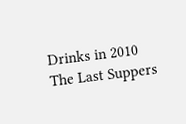Drinks in 2010
The Last Suppers